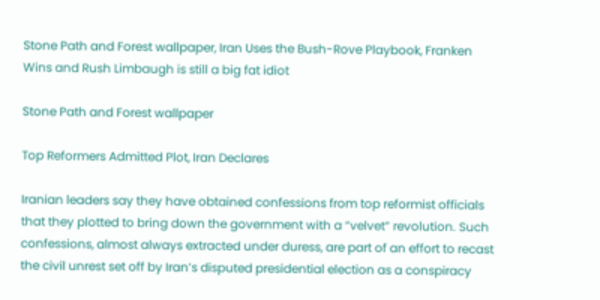Stone Path and Forest wallpaper, Iran Uses the Bush-Rove Playbook, Franken Wins and Rush Limbaugh is still a big fat idiot

Stone Path and Forest wallpaper

Top Reformers Admitted Plot, Iran Declares

Iranian leaders say they have obtained confessions from top reformist officials that they plotted to bring down the government with a “velvet” revolution. Such confessions, almost always extracted under duress, are part of an effort to recast the civil unrest set off by Iran’s disputed presidential election as a conspiracy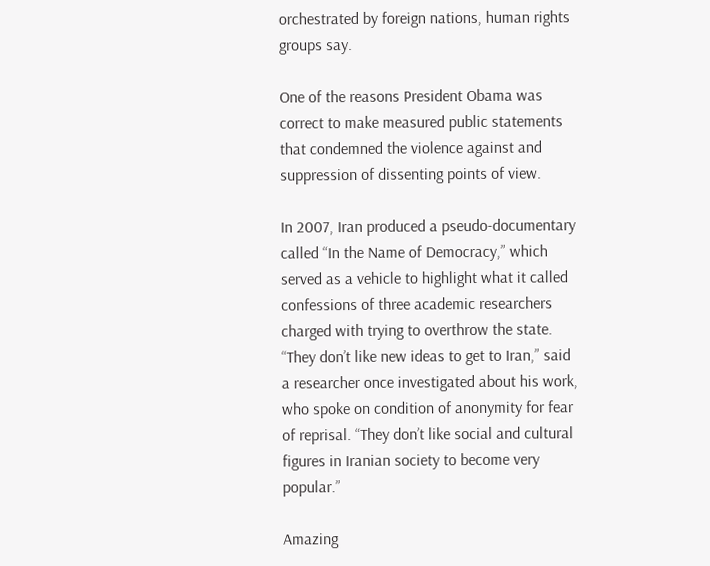orchestrated by foreign nations, human rights groups say.

One of the reasons President Obama was correct to make measured public statements that condemned the violence against and suppression of dissenting points of view.

In 2007, Iran produced a pseudo-documentary called “In the Name of Democracy,” which served as a vehicle to highlight what it called confessions of three academic researchers charged with trying to overthrow the state. “They don’t like new ideas to get to Iran,” said a researcher once investigated about his work, who spoke on condition of anonymity for fear of reprisal. “They don’t like social and cultural figures in Iranian society to become very popular.”

Amazing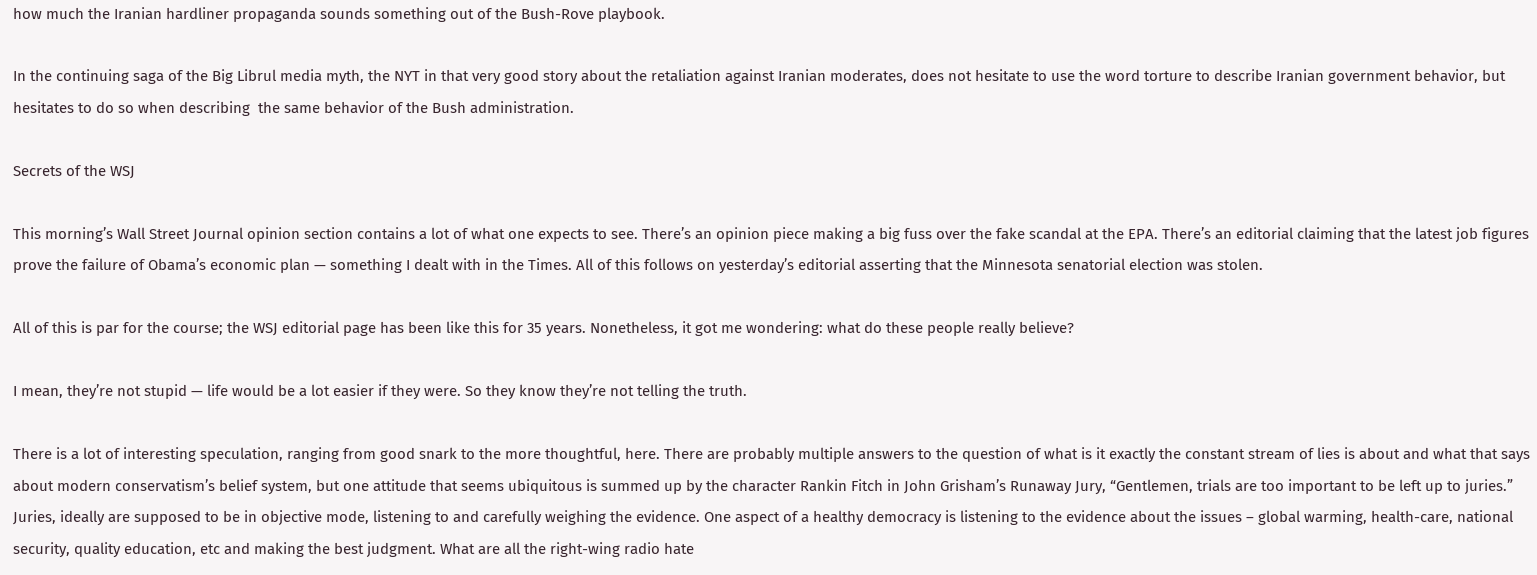how much the Iranian hardliner propaganda sounds something out of the Bush-Rove playbook.

In the continuing saga of the Big Librul media myth, the NYT in that very good story about the retaliation against Iranian moderates, does not hesitate to use the word torture to describe Iranian government behavior, but hesitates to do so when describing  the same behavior of the Bush administration.

Secrets of the WSJ

This morning’s Wall Street Journal opinion section contains a lot of what one expects to see. There’s an opinion piece making a big fuss over the fake scandal at the EPA. There’s an editorial claiming that the latest job figures prove the failure of Obama’s economic plan — something I dealt with in the Times. All of this follows on yesterday’s editorial asserting that the Minnesota senatorial election was stolen.

All of this is par for the course; the WSJ editorial page has been like this for 35 years. Nonetheless, it got me wondering: what do these people really believe?

I mean, they’re not stupid — life would be a lot easier if they were. So they know they’re not telling the truth.

There is a lot of interesting speculation, ranging from good snark to the more thoughtful, here. There are probably multiple answers to the question of what is it exactly the constant stream of lies is about and what that says about modern conservatism’s belief system, but one attitude that seems ubiquitous is summed up by the character Rankin Fitch in John Grisham’s Runaway Jury, “Gentlemen, trials are too important to be left up to juries.” Juries, ideally are supposed to be in objective mode, listening to and carefully weighing the evidence. One aspect of a healthy democracy is listening to the evidence about the issues – global warming, health-care, national security, quality education, etc and making the best judgment. What are all the right-wing radio hate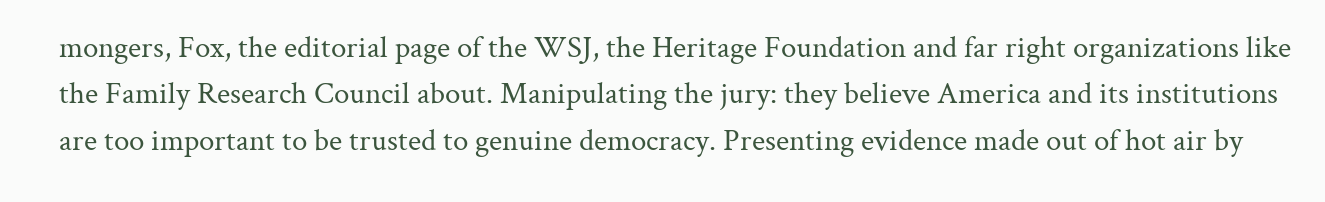mongers, Fox, the editorial page of the WSJ, the Heritage Foundation and far right organizations like the Family Research Council about. Manipulating the jury: they believe America and its institutions are too important to be trusted to genuine democracy. Presenting evidence made out of hot air by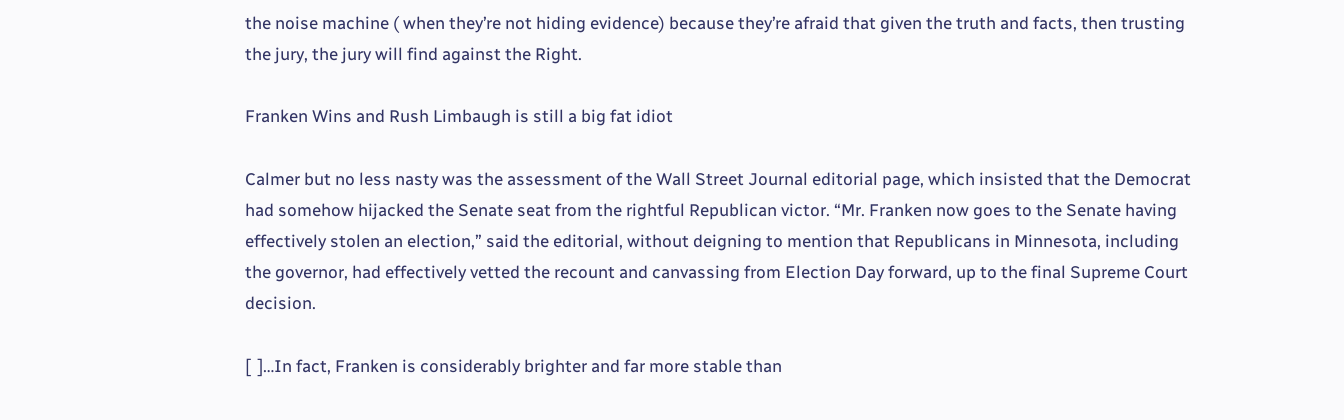the noise machine ( when they’re not hiding evidence) because they’re afraid that given the truth and facts, then trusting the jury, the jury will find against the Right.

Franken Wins and Rush Limbaugh is still a big fat idiot

Calmer but no less nasty was the assessment of the Wall Street Journal editorial page, which insisted that the Democrat had somehow hijacked the Senate seat from the rightful Republican victor. “Mr. Franken now goes to the Senate having effectively stolen an election,” said the editorial, without deigning to mention that Republicans in Minnesota, including the governor, had effectively vetted the recount and canvassing from Election Day forward, up to the final Supreme Court decision.

[  ]…In fact, Franken is considerably brighter and far more stable than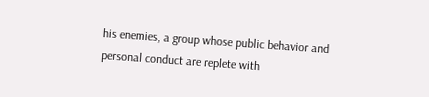his enemies, a group whose public behavior and personal conduct are replete with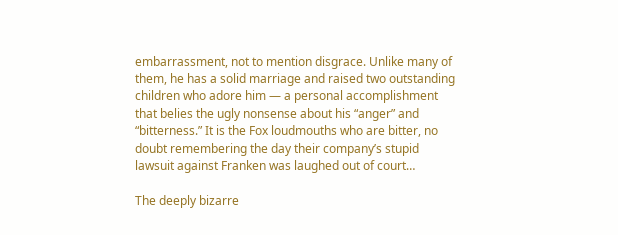embarrassment, not to mention disgrace. Unlike many of them, he has a solid marriage and raised two outstanding children who adore him — a personal accomplishment that belies the ugly nonsense about his “anger” and “bitterness.” It is the Fox loudmouths who are bitter, no doubt remembering the day their company’s stupid lawsuit against Franken was laughed out of court…

The deeply bizarre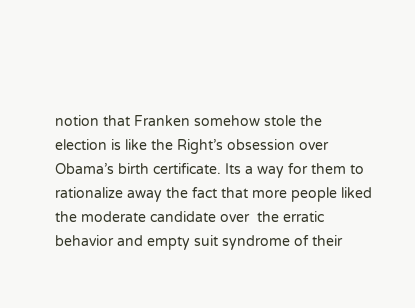notion that Franken somehow stole the election is like the Right’s obsession over Obama’s birth certificate. Its a way for them to rationalize away the fact that more people liked the moderate candidate over  the erratic behavior and empty suit syndrome of their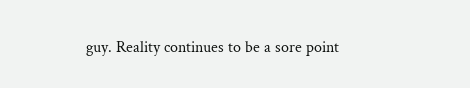guy. Reality continues to be a sore point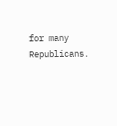for many Republicans.